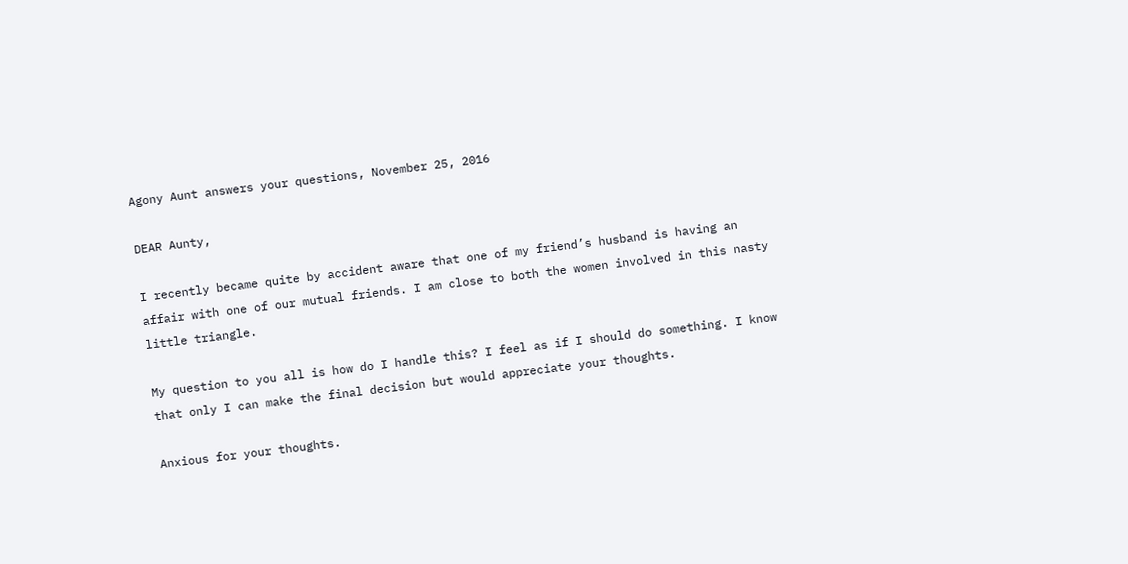Agony Aunt answers your questions, November 25, 2016

DEAR Aunty,

I recently became quite by accident aware that one of my friend’s husband is having an affair with one of our mutual friends. I am close to both the women involved in this nasty little triangle.

My question to you all is how do I handle this? I feel as if I should do something. I know that only I can make the final decision but would appreciate your thoughts.

Anxious for your thoughts.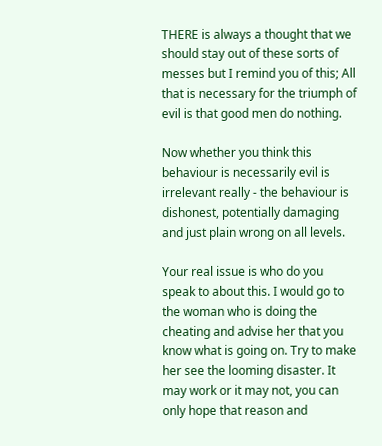THERE is always a thought that we should stay out of these sorts of messes but I remind you of this; All that is necessary for the triumph of evil is that good men do nothing.

Now whether you think this behaviour is necessarily evil is irrelevant really - the behaviour is dishonest, potentially damaging and just plain wrong on all levels.

Your real issue is who do you speak to about this. I would go to the woman who is doing the cheating and advise her that you know what is going on. Try to make her see the looming disaster. It may work or it may not, you can only hope that reason and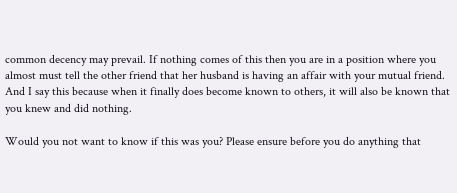common decency may prevail. If nothing comes of this then you are in a position where you almost must tell the other friend that her husband is having an affair with your mutual friend. And I say this because when it finally does become known to others, it will also be known that you knew and did nothing.

Would you not want to know if this was you? Please ensure before you do anything that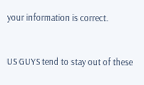your information is correct.


US GUYS tend to stay out of these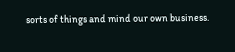sorts of things and mind our own business.